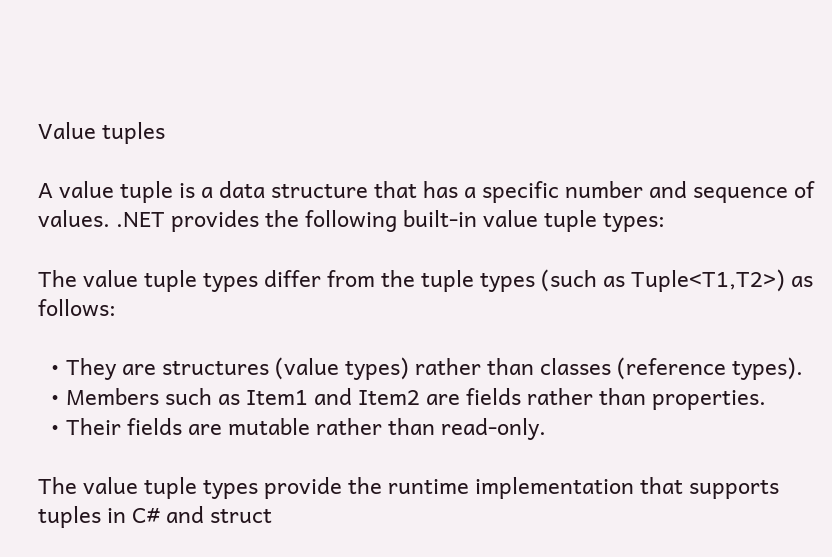Value tuples

A value tuple is a data structure that has a specific number and sequence of values. .NET provides the following built-in value tuple types:

The value tuple types differ from the tuple types (such as Tuple<T1,T2>) as follows:

  • They are structures (value types) rather than classes (reference types).
  • Members such as Item1 and Item2 are fields rather than properties.
  • Their fields are mutable rather than read-only.

The value tuple types provide the runtime implementation that supports tuples in C# and struct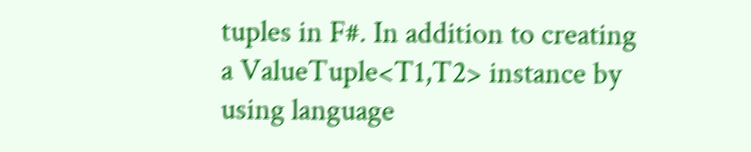tuples in F#. In addition to creating a ValueTuple<T1,T2> instance by using language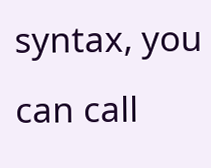syntax, you can call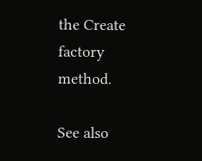the Create factory method.

See also